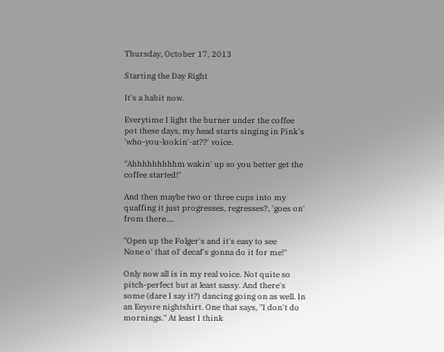Thursday, October 17, 2013

Starting the Day Right

It's a habit now.

Everytime I light the burner under the coffee pot these days, my head starts singing in Pink's 'who-you-lookin'-at??' voice.

"Ahhhhhhhhhm wakin' up so you better get the coffee started!"

And then maybe two or three cups into my quaffing it just progresses, regresses?, 'goes on' from there....

"Open up the Folger's and it's easy to see
None o' that ol' decaf's gonna do it for me!"

Only now all is in my real voice. Not quite so pitch-perfect but at least sassy. And there's some (dare I say it?) dancing going on as well. In an Eeyore nightshirt. One that says, "I don't do mornings." At least I think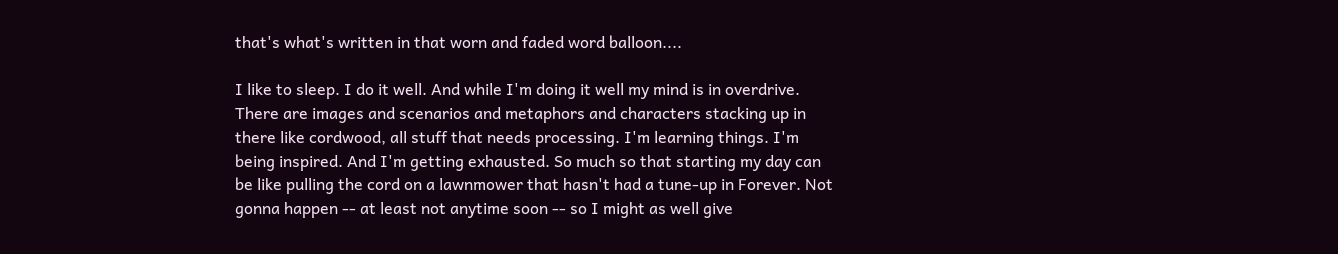that's what's written in that worn and faded word balloon....

I like to sleep. I do it well. And while I'm doing it well my mind is in overdrive. There are images and scenarios and metaphors and characters stacking up in there like cordwood, all stuff that needs processing. I'm learning things. I'm being inspired. And I'm getting exhausted. So much so that starting my day can be like pulling the cord on a lawnmower that hasn't had a tune-up in Forever. Not gonna happen -- at least not anytime soon -- so I might as well give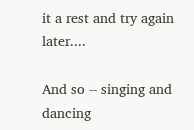it a rest and try again later....

And so -- singing and dancing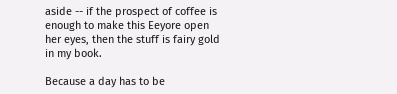aside -- if the prospect of coffee is enough to make this Eeyore open her eyes, then the stuff is fairy gold in my book.

Because a day has to be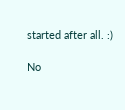started after all. :)

No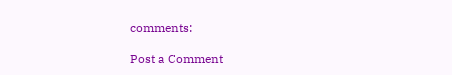comments:

Post a Comment